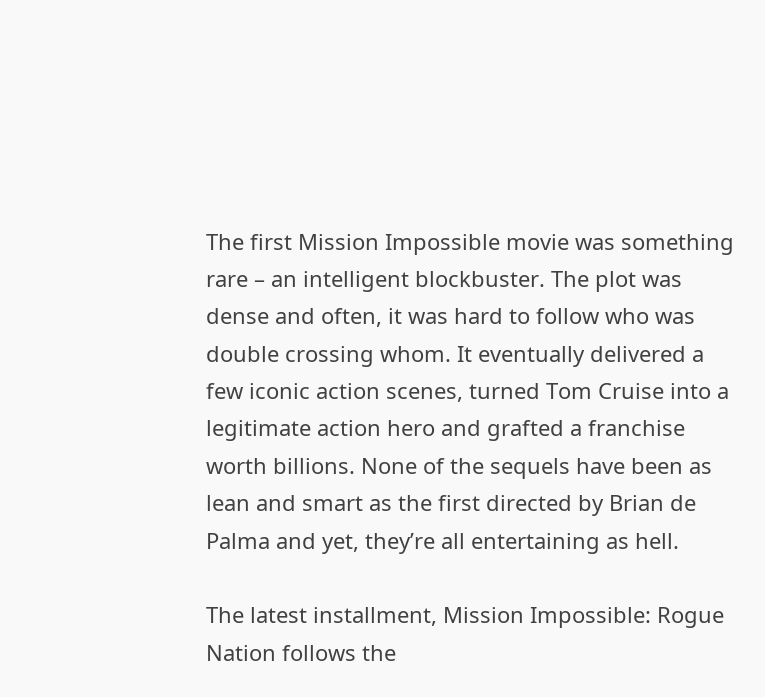The first Mission Impossible movie was something rare – an intelligent blockbuster. The plot was dense and often, it was hard to follow who was double crossing whom. It eventually delivered a few iconic action scenes, turned Tom Cruise into a legitimate action hero and grafted a franchise worth billions. None of the sequels have been as lean and smart as the first directed by Brian de Palma and yet, they’re all entertaining as hell.

The latest installment, Mission Impossible: Rogue Nation follows the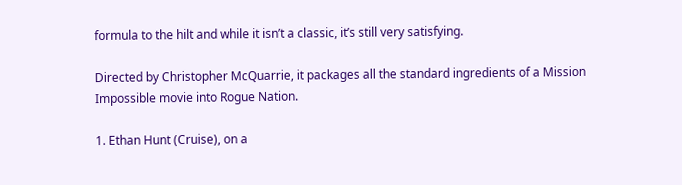formula to the hilt and while it isn’t a classic, it’s still very satisfying.

Directed by Christopher McQuarrie, it packages all the standard ingredients of a Mission Impossible movie into Rogue Nation.

1. Ethan Hunt (Cruise), on a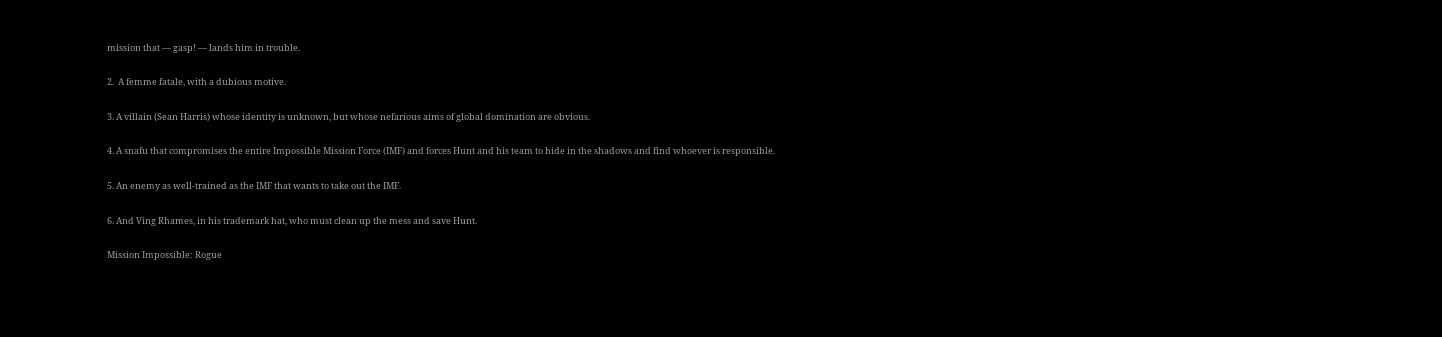mission that — gasp! — lands him in trouble.

2.  A femme fatale, with a dubious motive.

3. A villain (Sean Harris) whose identity is unknown, but whose nefarious aims of global domination are obvious.

4. A snafu that compromises the entire Impossible Mission Force (IMF) and forces Hunt and his team to hide in the shadows and find whoever is responsible.

5. An enemy as well-trained as the IMF that wants to take out the IMF.

6. And Ving Rhames, in his trademark hat, who must clean up the mess and save Hunt.

Mission Impossible: Rogue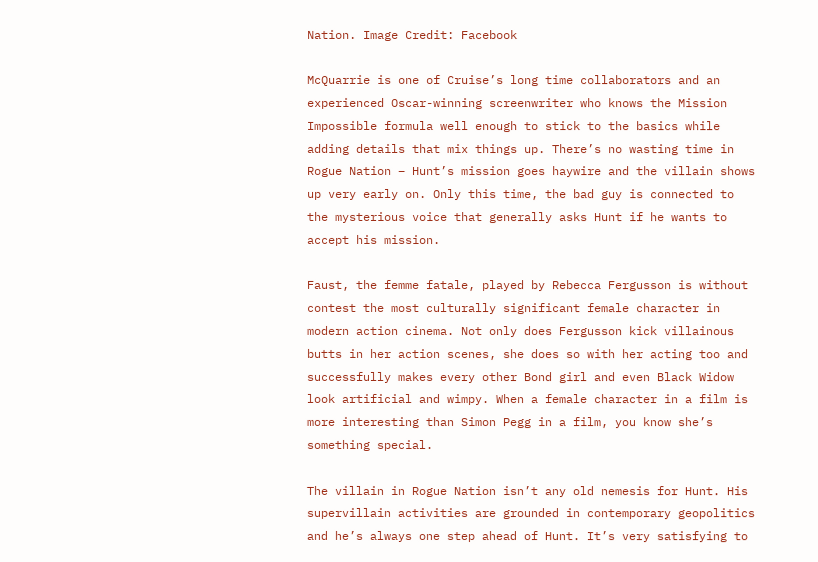Nation. Image Credit: Facebook

McQuarrie is one of Cruise’s long time collaborators and an experienced Oscar-winning screenwriter who knows the Mission Impossible formula well enough to stick to the basics while adding details that mix things up. There’s no wasting time in Rogue Nation – Hunt’s mission goes haywire and the villain shows up very early on. Only this time, the bad guy is connected to the mysterious voice that generally asks Hunt if he wants to accept his mission.

Faust, the femme fatale, played by Rebecca Fergusson is without contest the most culturally significant female character in modern action cinema. Not only does Fergusson kick villainous butts in her action scenes, she does so with her acting too and successfully makes every other Bond girl and even Black Widow look artificial and wimpy. When a female character in a film is more interesting than Simon Pegg in a film, you know she’s something special.

The villain in Rogue Nation isn’t any old nemesis for Hunt. His supervillain activities are grounded in contemporary geopolitics and he’s always one step ahead of Hunt. It’s very satisfying to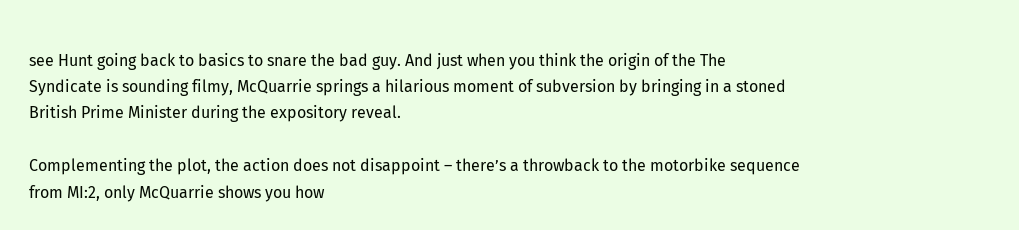see Hunt going back to basics to snare the bad guy. And just when you think the origin of the The Syndicate is sounding filmy, McQuarrie springs a hilarious moment of subversion by bringing in a stoned British Prime Minister during the expository reveal.

Complementing the plot, the action does not disappoint – there’s a throwback to the motorbike sequence from MI:2, only McQuarrie shows you how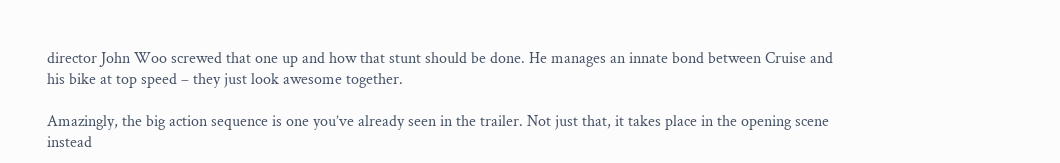director John Woo screwed that one up and how that stunt should be done. He manages an innate bond between Cruise and his bike at top speed – they just look awesome together.

Amazingly, the big action sequence is one you’ve already seen in the trailer. Not just that, it takes place in the opening scene instead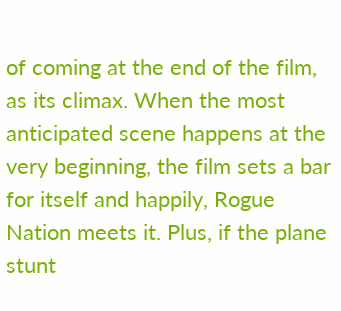of coming at the end of the film, as its climax. When the most anticipated scene happens at the very beginning, the film sets a bar for itself and happily, Rogue Nation meets it. Plus, if the plane stunt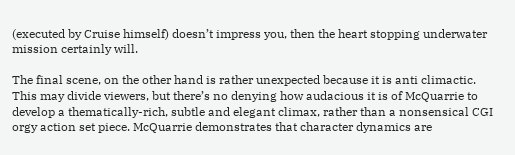(executed by Cruise himself) doesn’t impress you, then the heart stopping underwater mission certainly will.

The final scene, on the other hand is rather unexpected because it is anti climactic.  This may divide viewers, but there’s no denying how audacious it is of McQuarrie to develop a thematically-rich, subtle and elegant climax, rather than a nonsensical CGI orgy action set piece. McQuarrie demonstrates that character dynamics are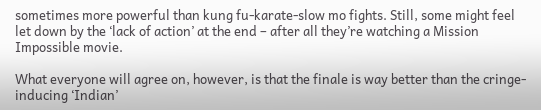sometimes more powerful than kung fu-karate-slow mo fights. Still, some might feel let down by the ‘lack of action’ at the end – after all they’re watching a Mission Impossible movie.

What everyone will agree on, however, is that the finale is way better than the cringe-inducing ‘Indian’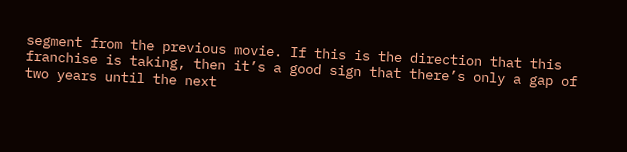segment from the previous movie. If this is the direction that this franchise is taking, then it’s a good sign that there’s only a gap of two years until the next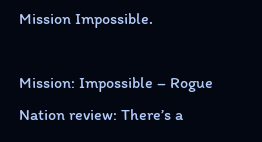Mission Impossible.

Mission: Impossible – Rogue Nation review: There’s a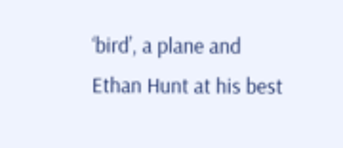‘bird’, a plane and Ethan Hunt at his best